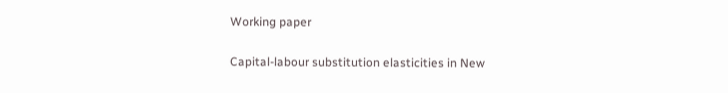Working paper

Capital-labour substitution elasticities in New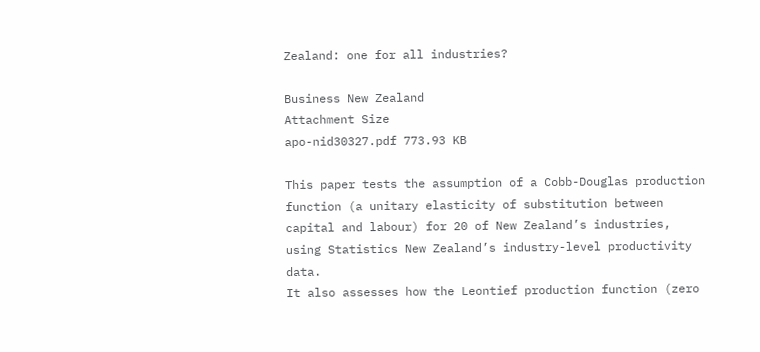Zealand: one for all industries?

Business New Zealand
Attachment Size
apo-nid30327.pdf 773.93 KB

This paper tests the assumption of a Cobb-Douglas production function (a unitary elasticity of substitution between capital and labour) for 20 of New Zealand’s industries, using Statistics New Zealand’s industry-level productivity data.
It also assesses how the Leontief production function (zero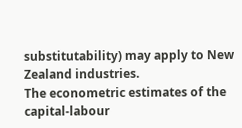substitutability) may apply to New Zealand industries.
The econometric estimates of the capital-labour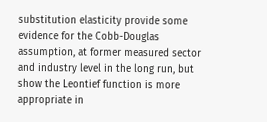substitution elasticity provide some evidence for the Cobb-Douglas assumption, at former measured sector and industry level in the long run, but show the Leontief function is more appropriate in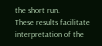the short run.
These results facilitate interpretation of the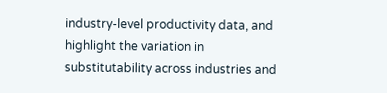industry-level productivity data, and highlight the variation in substitutability across industries and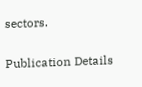sectors.

Publication Details